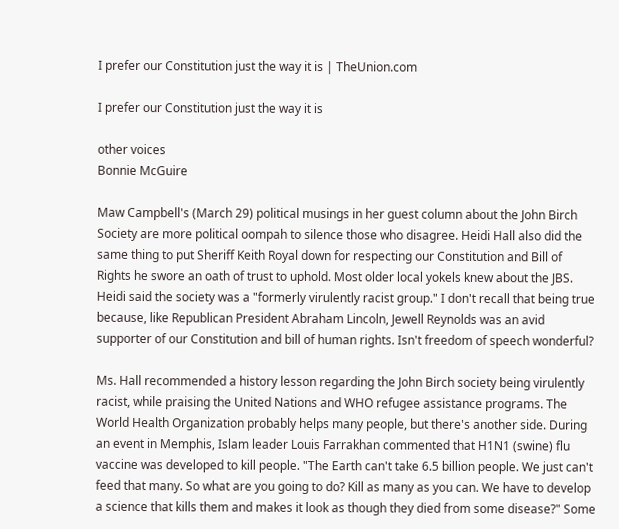I prefer our Constitution just the way it is | TheUnion.com

I prefer our Constitution just the way it is

other voices
Bonnie McGuire

Maw Campbell's (March 29) political musings in her guest column about the John Birch Society are more political oompah to silence those who disagree. Heidi Hall also did the same thing to put Sheriff Keith Royal down for respecting our Constitution and Bill of Rights he swore an oath of trust to uphold. Most older local yokels knew about the JBS. Heidi said the society was a "formerly virulently racist group." I don't recall that being true because, like Republican President Abraham Lincoln, Jewell Reynolds was an avid supporter of our Constitution and bill of human rights. Isn't freedom of speech wonderful?

Ms. Hall recommended a history lesson regarding the John Birch society being virulently racist, while praising the United Nations and WHO refugee assistance programs. The World Health Organization probably helps many people, but there's another side. During an event in Memphis, Islam leader Louis Farrakhan commented that H1N1 (swine) flu vaccine was developed to kill people. "The Earth can't take 6.5 billion people. We just can't feed that many. So what are you going to do? Kill as many as you can. We have to develop a science that kills them and makes it look as though they died from some disease?" Some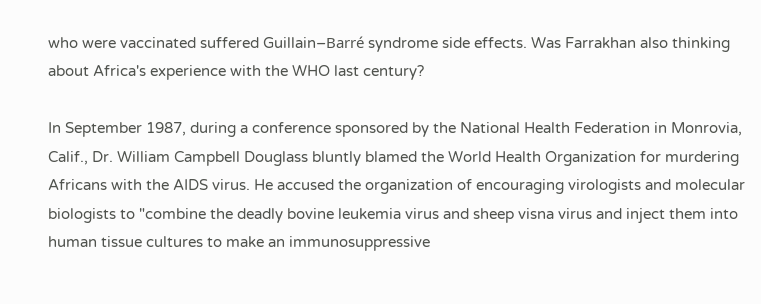who were vaccinated suffered Guillain–Barré syndrome side effects. Was Farrakhan also thinking about Africa's experience with the WHO last century?

In September 1987, during a conference sponsored by the National Health Federation in Monrovia, Calif., Dr. William Campbell Douglass bluntly blamed the World Health Organization for murdering Africans with the AIDS virus. He accused the organization of encouraging virologists and molecular biologists to "combine the deadly bovine leukemia virus and sheep visna virus and inject them into human tissue cultures to make an immunosuppressive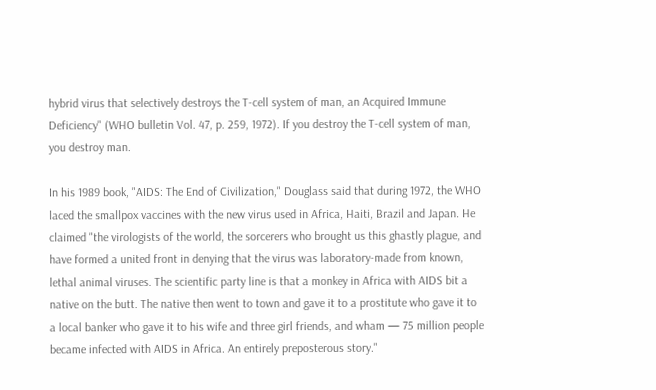hybrid virus that selectively destroys the T-cell system of man, an Acquired Immune Deficiency" (WHO bulletin Vol. 47, p. 259, 1972). If you destroy the T-cell system of man, you destroy man.

In his 1989 book, "AIDS: The End of Civilization," Douglass said that during 1972, the WHO laced the smallpox vaccines with the new virus used in Africa, Haiti, Brazil and Japan. He claimed "the virologists of the world, the sorcerers who brought us this ghastly plague, and have formed a united front in denying that the virus was laboratory-made from known, lethal animal viruses. The scientific party line is that a monkey in Africa with AIDS bit a native on the butt. The native then went to town and gave it to a prostitute who gave it to a local banker who gave it to his wife and three girl friends, and wham — 75 million people became infected with AIDS in Africa. An entirely preposterous story."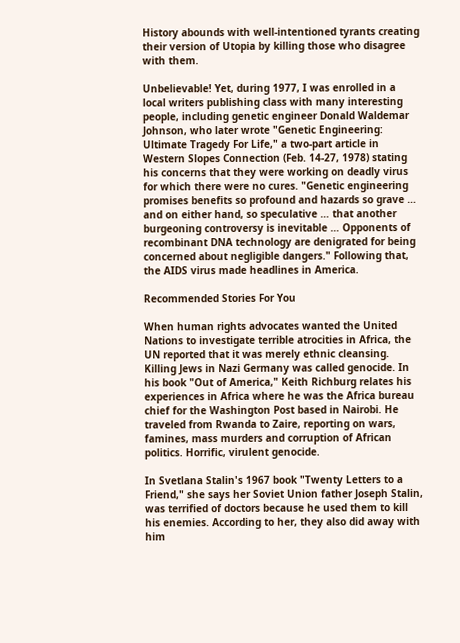History abounds with well-intentioned tyrants creating their version of Utopia by killing those who disagree with them.

Unbelievable! Yet, during 1977, I was enrolled in a local writers publishing class with many interesting people, including genetic engineer Donald Waldemar Johnson, who later wrote "Genetic Engineering: Ultimate Tragedy For Life," a two-part article in Western Slopes Connection (Feb. 14-27, 1978) stating his concerns that they were working on deadly virus for which there were no cures. "Genetic engineering promises benefits so profound and hazards so grave … and on either hand, so speculative … that another burgeoning controversy is inevitable … Opponents of recombinant DNA technology are denigrated for being concerned about negligible dangers." Following that, the AIDS virus made headlines in America.

Recommended Stories For You

When human rights advocates wanted the United Nations to investigate terrible atrocities in Africa, the UN reported that it was merely ethnic cleansing. Killing Jews in Nazi Germany was called genocide. In his book "Out of America," Keith Richburg relates his experiences in Africa where he was the Africa bureau chief for the Washington Post based in Nairobi. He traveled from Rwanda to Zaire, reporting on wars, famines, mass murders and corruption of African politics. Horrific, virulent genocide.

In Svetlana Stalin's 1967 book "Twenty Letters to a Friend," she says her Soviet Union father Joseph Stalin, was terrified of doctors because he used them to kill his enemies. According to her, they also did away with him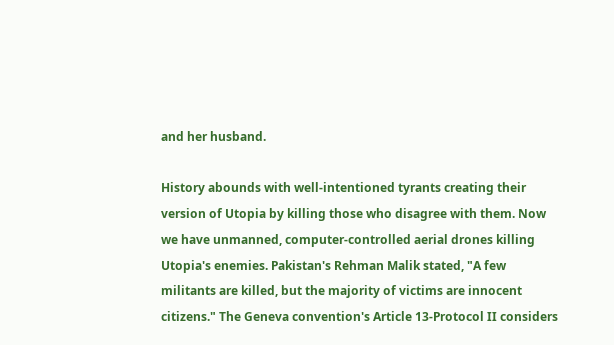and her husband.

History abounds with well-intentioned tyrants creating their version of Utopia by killing those who disagree with them. Now we have unmanned, computer-controlled aerial drones killing Utopia's enemies. Pakistan's Rehman Malik stated, "A few militants are killed, but the majority of victims are innocent citizens." The Geneva convention's Article 13-Protocol II considers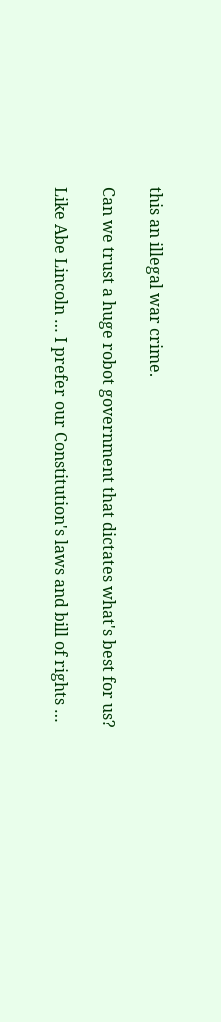this an illegal war crime.

Can we trust a huge robot government that dictates what's best for us?

Like Abe Lincoln … I prefer our Constitution's laws and bill of rights …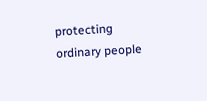protecting ordinary people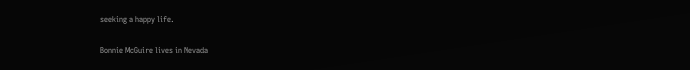seeking a happy life.

Bonnie McGuire lives in Nevada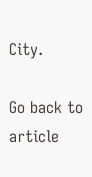City.

Go back to article